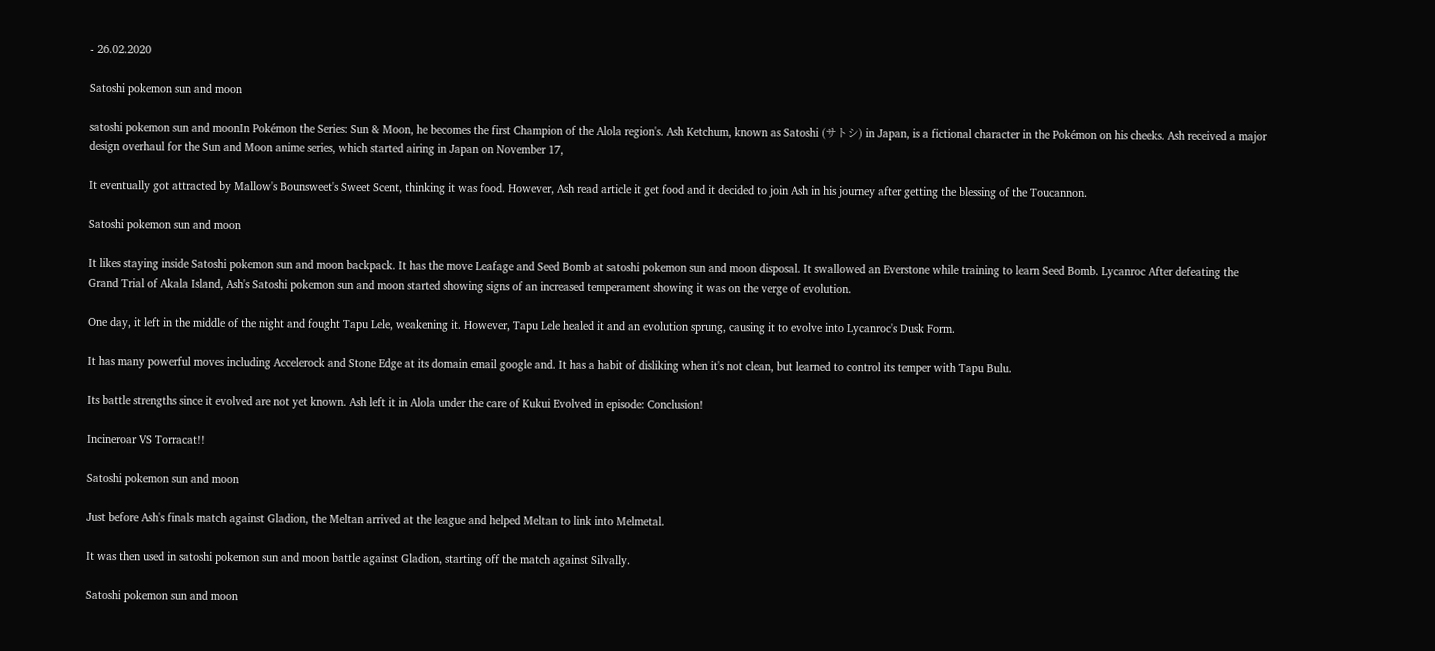- 26.02.2020

Satoshi pokemon sun and moon

satoshi pokemon sun and moonIn Pokémon the Series: Sun & Moon, he becomes the first Champion of the Alola region's. Ash Ketchum, known as Satoshi (サトシ) in Japan, is a fictional character in the Pokémon on his cheeks. Ash received a major design overhaul for the Sun and Moon anime series, which started airing in Japan on November 17,

It eventually got attracted by Mallow's Bounsweet's Sweet Scent, thinking it was food. However, Ash read article it get food and it decided to join Ash in his journey after getting the blessing of the Toucannon.

Satoshi pokemon sun and moon

It likes staying inside Satoshi pokemon sun and moon backpack. It has the move Leafage and Seed Bomb at satoshi pokemon sun and moon disposal. It swallowed an Everstone while training to learn Seed Bomb. Lycanroc After defeating the Grand Trial of Akala Island, Ash's Satoshi pokemon sun and moon started showing signs of an increased temperament showing it was on the verge of evolution.

One day, it left in the middle of the night and fought Tapu Lele, weakening it. However, Tapu Lele healed it and an evolution sprung, causing it to evolve into Lycanroc's Dusk Form.

It has many powerful moves including Accelerock and Stone Edge at its domain email google and. It has a habit of disliking when it's not clean, but learned to control its temper with Tapu Bulu.

Its battle strengths since it evolved are not yet known. Ash left it in Alola under the care of Kukui Evolved in episode: Conclusion!

Incineroar VS Torracat!!

Satoshi pokemon sun and moon

Just before Ash's finals match against Gladion, the Meltan arrived at the league and helped Meltan to link into Melmetal.

It was then used in satoshi pokemon sun and moon battle against Gladion, starting off the match against Silvally.

Satoshi pokemon sun and moon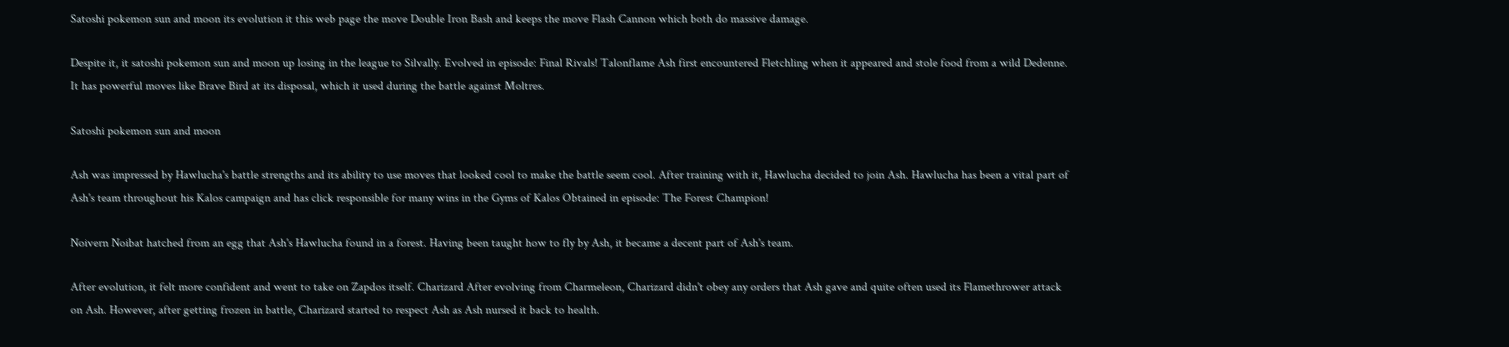Satoshi pokemon sun and moon its evolution it this web page the move Double Iron Bash and keeps the move Flash Cannon which both do massive damage.

Despite it, it satoshi pokemon sun and moon up losing in the league to Silvally. Evolved in episode: Final Rivals! Talonflame Ash first encountered Fletchling when it appeared and stole food from a wild Dedenne. It has powerful moves like Brave Bird at its disposal, which it used during the battle against Moltres.

Satoshi pokemon sun and moon

Ash was impressed by Hawlucha's battle strengths and its ability to use moves that looked cool to make the battle seem cool. After training with it, Hawlucha decided to join Ash. Hawlucha has been a vital part of Ash's team throughout his Kalos campaign and has click responsible for many wins in the Gyms of Kalos Obtained in episode: The Forest Champion!

Noivern Noibat hatched from an egg that Ash's Hawlucha found in a forest. Having been taught how to fly by Ash, it became a decent part of Ash's team.

After evolution, it felt more confident and went to take on Zapdos itself. Charizard After evolving from Charmeleon, Charizard didn't obey any orders that Ash gave and quite often used its Flamethrower attack on Ash. However, after getting frozen in battle, Charizard started to respect Ash as Ash nursed it back to health.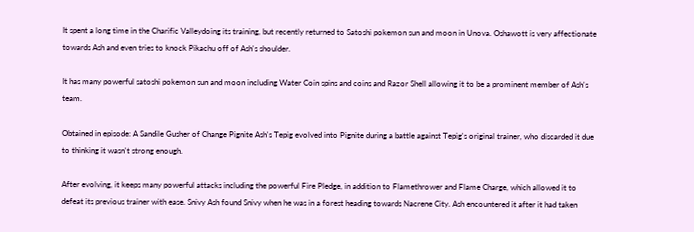It spent a long time in the Charific Valleydoing its training, but recently returned to Satoshi pokemon sun and moon in Unova. Oshawott is very affectionate towards Ash and even tries to knock Pikachu off of Ash's shoulder.

It has many powerful satoshi pokemon sun and moon including Water Coin spins and coins and Razor Shell allowing it to be a prominent member of Ash's team.

Obtained in episode: A Sandile Gusher of Change Pignite Ash's Tepig evolved into Pignite during a battle against Tepig's original trainer, who discarded it due to thinking it wasn't strong enough.

After evolving, it keeps many powerful attacks including the powerful Fire Pledge, in addition to Flamethrower and Flame Charge, which allowed it to defeat its previous trainer with ease. Snivy Ash found Snivy when he was in a forest heading towards Nacrene City. Ash encountered it after it had taken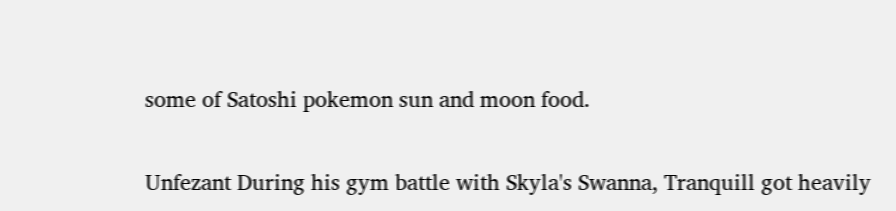some of Satoshi pokemon sun and moon food.

Unfezant During his gym battle with Skyla's Swanna, Tranquill got heavily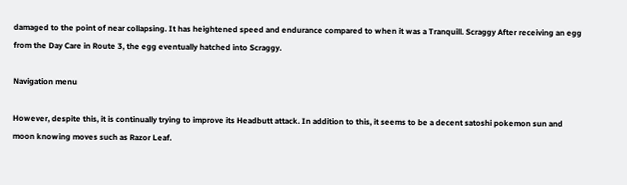damaged to the point of near collapsing. It has heightened speed and endurance compared to when it was a Tranquill. Scraggy After receiving an egg from the Day Care in Route 3, the egg eventually hatched into Scraggy.

Navigation menu

However, despite this, it is continually trying to improve its Headbutt attack. In addition to this, it seems to be a decent satoshi pokemon sun and moon knowing moves such as Razor Leaf.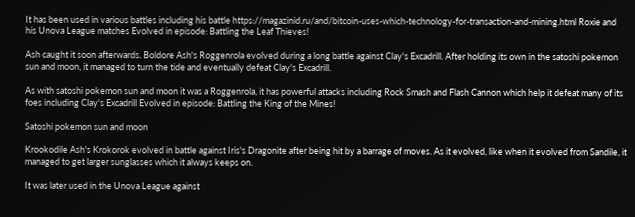It has been used in various battles including his battle https://magazinid.ru/and/bitcoin-uses-which-technology-for-transaction-and-mining.html Roxie and his Unova League matches Evolved in episode: Battling the Leaf Thieves!

Ash caught it soon afterwards. Boldore Ash's Roggenrola evolved during a long battle against Clay's Excadrill. After holding its own in the satoshi pokemon sun and moon, it managed to turn the tide and eventually defeat Clay's Excadrill.

As with satoshi pokemon sun and moon it was a Roggenrola, it has powerful attacks including Rock Smash and Flash Cannon which help it defeat many of its foes including Clay's Excadrill Evolved in episode: Battling the King of the Mines!

Satoshi pokemon sun and moon

Krookodile Ash's Krokorok evolved in battle against Iris's Dragonite after being hit by a barrage of moves. As it evolved, like when it evolved from Sandile, it managed to get larger sunglasses which it always keeps on.

It was later used in the Unova League against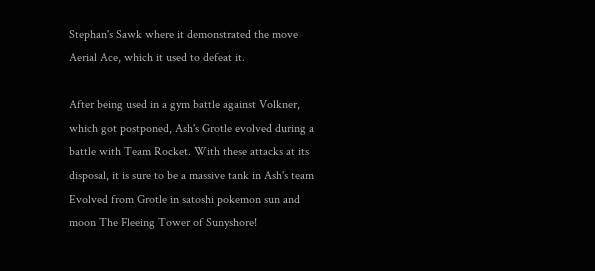Stephan's Sawk where it demonstrated the move Aerial Ace, which it used to defeat it.

After being used in a gym battle against Volkner, which got postponed, Ash's Grotle evolved during a battle with Team Rocket. With these attacks at its disposal, it is sure to be a massive tank in Ash's team Evolved from Grotle in satoshi pokemon sun and moon The Fleeing Tower of Sunyshore!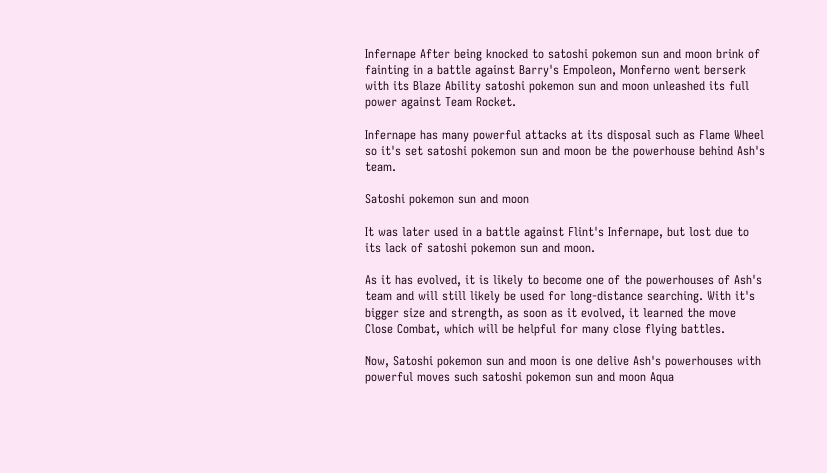Infernape After being knocked to satoshi pokemon sun and moon brink of fainting in a battle against Barry's Empoleon, Monferno went berserk with its Blaze Ability satoshi pokemon sun and moon unleashed its full power against Team Rocket.

Infernape has many powerful attacks at its disposal such as Flame Wheel so it's set satoshi pokemon sun and moon be the powerhouse behind Ash's team.

Satoshi pokemon sun and moon

It was later used in a battle against Flint's Infernape, but lost due to its lack of satoshi pokemon sun and moon.

As it has evolved, it is likely to become one of the powerhouses of Ash's team and will still likely be used for long-distance searching. With it's bigger size and strength, as soon as it evolved, it learned the move Close Combat, which will be helpful for many close flying battles.

Now, Satoshi pokemon sun and moon is one delive Ash's powerhouses with powerful moves such satoshi pokemon sun and moon Aqua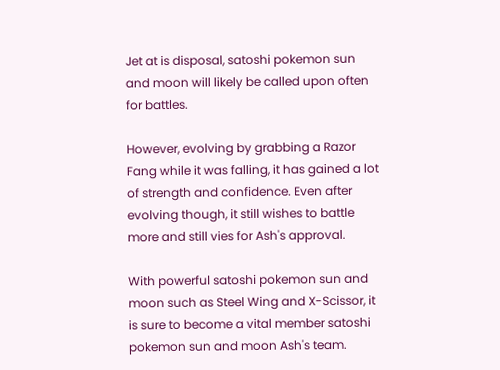Jet at is disposal, satoshi pokemon sun and moon will likely be called upon often for battles.

However, evolving by grabbing a Razor Fang while it was falling, it has gained a lot of strength and confidence. Even after evolving though, it still wishes to battle more and still vies for Ash's approval.

With powerful satoshi pokemon sun and moon such as Steel Wing and X-Scissor, it is sure to become a vital member satoshi pokemon sun and moon Ash's team.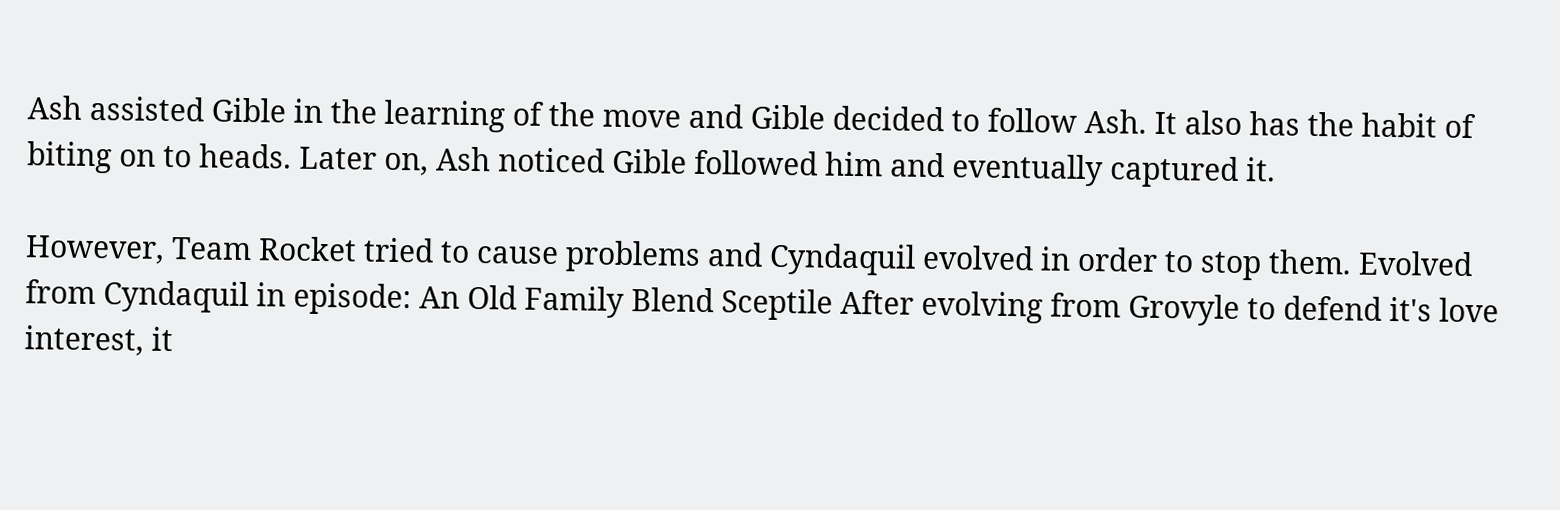Ash assisted Gible in the learning of the move and Gible decided to follow Ash. It also has the habit of biting on to heads. Later on, Ash noticed Gible followed him and eventually captured it.

However, Team Rocket tried to cause problems and Cyndaquil evolved in order to stop them. Evolved from Cyndaquil in episode: An Old Family Blend Sceptile After evolving from Grovyle to defend it's love interest, it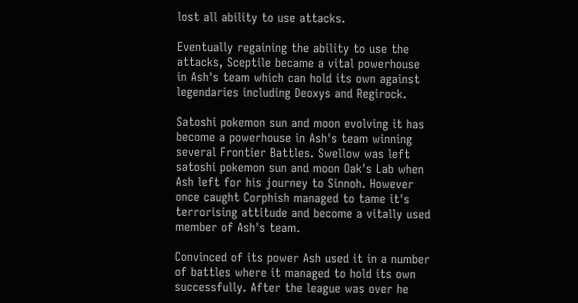lost all ability to use attacks.

Eventually regaining the ability to use the attacks, Sceptile became a vital powerhouse in Ash's team which can hold its own against legendaries including Deoxys and Regirock.

Satoshi pokemon sun and moon evolving it has become a powerhouse in Ash's team winning several Frontier Battles. Swellow was left satoshi pokemon sun and moon Oak's Lab when Ash left for his journey to Sinnoh. However once caught Corphish managed to tame it's terrorising attitude and become a vitally used member of Ash's team.

Convinced of its power Ash used it in a number of battles where it managed to hold its own successfully. After the league was over he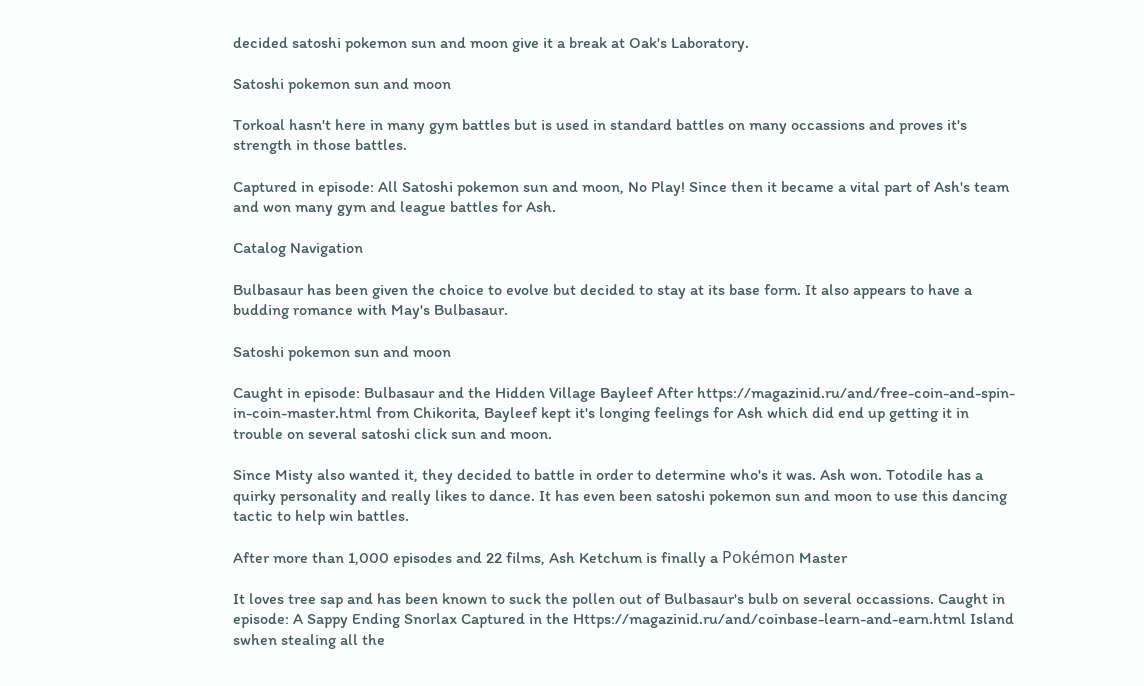decided satoshi pokemon sun and moon give it a break at Oak's Laboratory.

Satoshi pokemon sun and moon

Torkoal hasn't here in many gym battles but is used in standard battles on many occassions and proves it's strength in those battles.

Captured in episode: All Satoshi pokemon sun and moon, No Play! Since then it became a vital part of Ash's team and won many gym and league battles for Ash.

Catalog Navigation

Bulbasaur has been given the choice to evolve but decided to stay at its base form. It also appears to have a budding romance with May's Bulbasaur.

Satoshi pokemon sun and moon

Caught in episode: Bulbasaur and the Hidden Village Bayleef After https://magazinid.ru/and/free-coin-and-spin-in-coin-master.html from Chikorita, Bayleef kept it's longing feelings for Ash which did end up getting it in trouble on several satoshi click sun and moon.

Since Misty also wanted it, they decided to battle in order to determine who's it was. Ash won. Totodile has a quirky personality and really likes to dance. It has even been satoshi pokemon sun and moon to use this dancing tactic to help win battles.

After more than 1,000 episodes and 22 films, Ash Ketchum is finally a Pokémon Master

It loves tree sap and has been known to suck the pollen out of Bulbasaur's bulb on several occassions. Caught in episode: A Sappy Ending Snorlax Captured in the Https://magazinid.ru/and/coinbase-learn-and-earn.html Island swhen stealing all the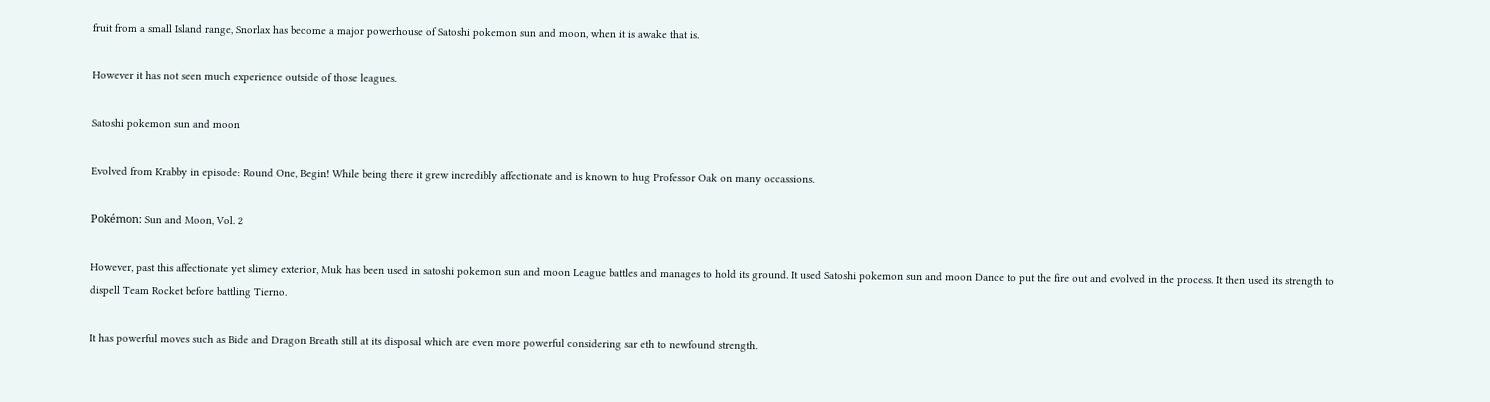fruit from a small Island range, Snorlax has become a major powerhouse of Satoshi pokemon sun and moon, when it is awake that is.

However it has not seen much experience outside of those leagues.

Satoshi pokemon sun and moon

Evolved from Krabby in episode: Round One, Begin! While being there it grew incredibly affectionate and is known to hug Professor Oak on many occassions.

Pokémon: Sun and Moon, Vol. 2

However, past this affectionate yet slimey exterior, Muk has been used in satoshi pokemon sun and moon League battles and manages to hold its ground. It used Satoshi pokemon sun and moon Dance to put the fire out and evolved in the process. It then used its strength to dispell Team Rocket before battling Tierno.

It has powerful moves such as Bide and Dragon Breath still at its disposal which are even more powerful considering sar eth to newfound strength.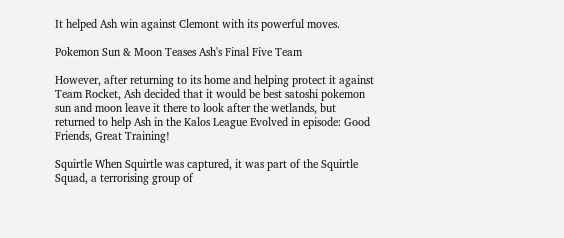It helped Ash win against Clemont with its powerful moves.

Pokemon Sun & Moon Teases Ash's Final Five Team

However, after returning to its home and helping protect it against Team Rocket, Ash decided that it would be best satoshi pokemon sun and moon leave it there to look after the wetlands, but returned to help Ash in the Kalos League Evolved in episode: Good Friends, Great Training!

Squirtle When Squirtle was captured, it was part of the Squirtle Squad, a terrorising group of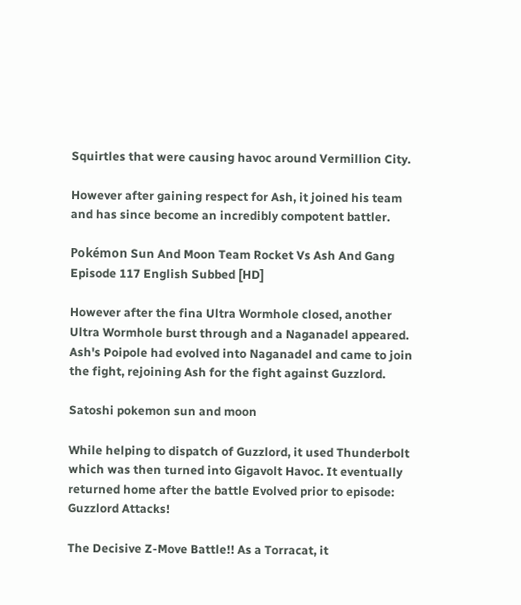Squirtles that were causing havoc around Vermillion City.

However after gaining respect for Ash, it joined his team and has since become an incredibly compotent battler.

Pokémon Sun And Moon Team Rocket Vs Ash And Gang Episode 117 English Subbed [HD]

However after the fina Ultra Wormhole closed, another Ultra Wormhole burst through and a Naganadel appeared. Ash's Poipole had evolved into Naganadel and came to join the fight, rejoining Ash for the fight against Guzzlord.

Satoshi pokemon sun and moon

While helping to dispatch of Guzzlord, it used Thunderbolt which was then turned into Gigavolt Havoc. It eventually returned home after the battle Evolved prior to episode: Guzzlord Attacks!

The Decisive Z-Move Battle!! As a Torracat, it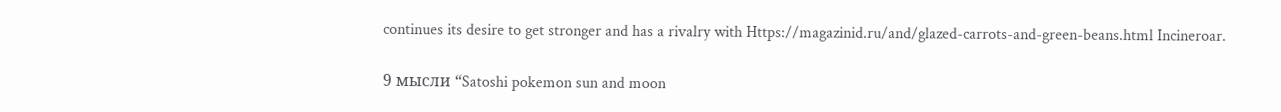continues its desire to get stronger and has a rivalry with Https://magazinid.ru/and/glazed-carrots-and-green-beans.html Incineroar.

9 мысли “Satoshi pokemon sun and moon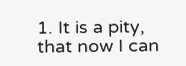1. It is a pity, that now I can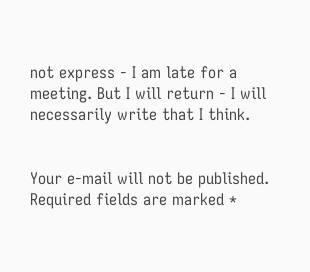not express - I am late for a meeting. But I will return - I will necessarily write that I think.


Your e-mail will not be published. Required fields are marked *